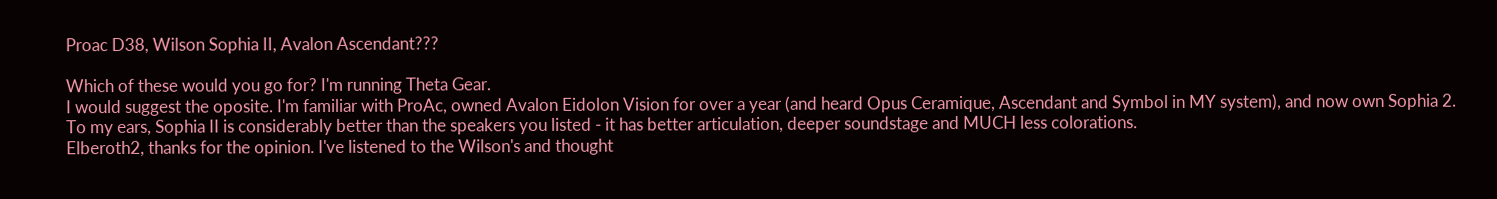Proac D38, Wilson Sophia II, Avalon Ascendant???

Which of these would you go for? I'm running Theta Gear.
I would suggest the oposite. I'm familiar with ProAc, owned Avalon Eidolon Vision for over a year (and heard Opus Ceramique, Ascendant and Symbol in MY system), and now own Sophia 2. To my ears, Sophia II is considerably better than the speakers you listed - it has better articulation, deeper soundstage and MUCH less colorations.
Elberoth2, thanks for the opinion. I've listened to the Wilson's and thought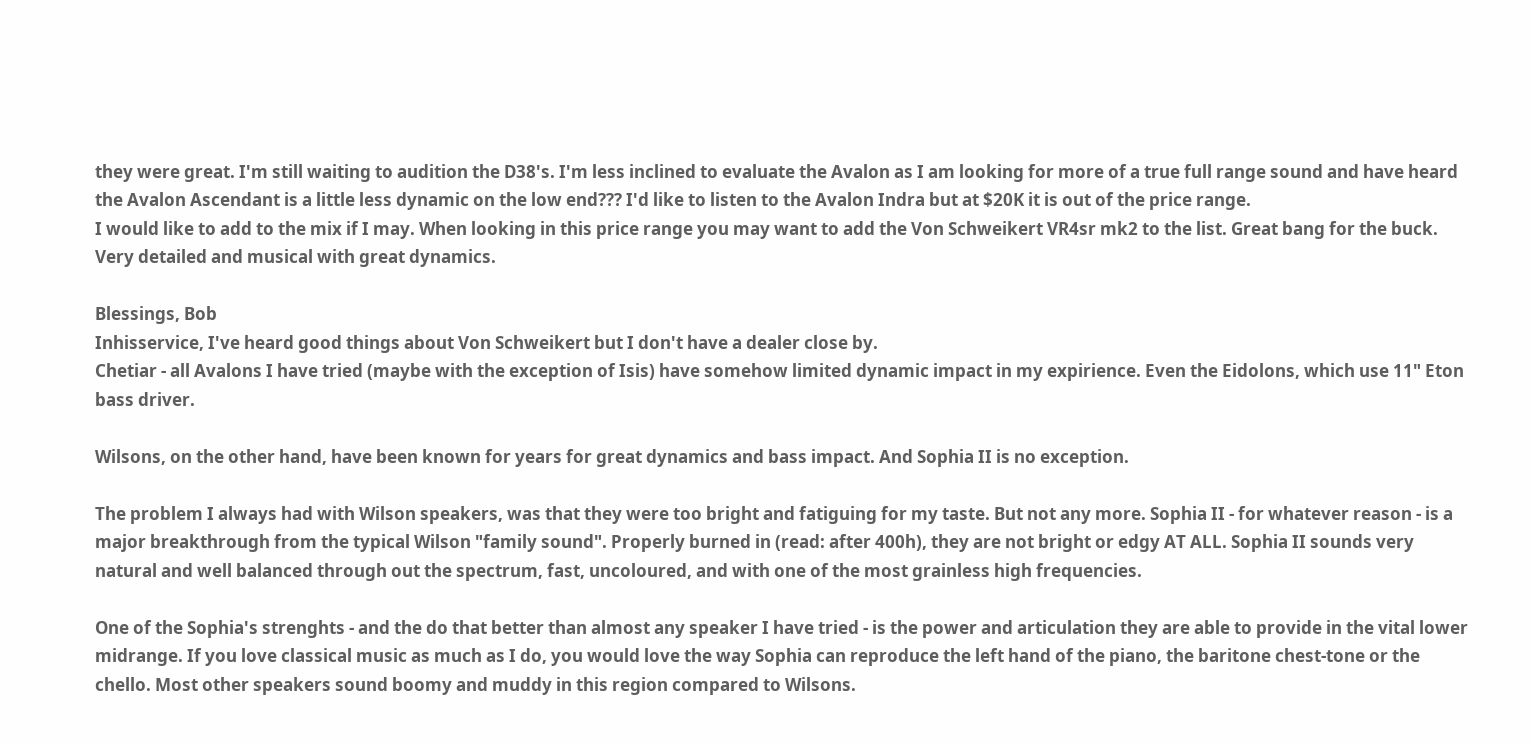they were great. I'm still waiting to audition the D38's. I'm less inclined to evaluate the Avalon as I am looking for more of a true full range sound and have heard the Avalon Ascendant is a little less dynamic on the low end??? I'd like to listen to the Avalon Indra but at $20K it is out of the price range.
I would like to add to the mix if I may. When looking in this price range you may want to add the Von Schweikert VR4sr mk2 to the list. Great bang for the buck. Very detailed and musical with great dynamics.

Blessings, Bob
Inhisservice, I've heard good things about Von Schweikert but I don't have a dealer close by.
Chetiar - all Avalons I have tried (maybe with the exception of Isis) have somehow limited dynamic impact in my expirience. Even the Eidolons, which use 11" Eton bass driver.

Wilsons, on the other hand, have been known for years for great dynamics and bass impact. And Sophia II is no exception.

The problem I always had with Wilson speakers, was that they were too bright and fatiguing for my taste. But not any more. Sophia II - for whatever reason - is a major breakthrough from the typical Wilson "family sound". Properly burned in (read: after 400h), they are not bright or edgy AT ALL. Sophia II sounds very natural and well balanced through out the spectrum, fast, uncoloured, and with one of the most grainless high frequencies.

One of the Sophia's strenghts - and the do that better than almost any speaker I have tried - is the power and articulation they are able to provide in the vital lower midrange. If you love classical music as much as I do, you would love the way Sophia can reproduce the left hand of the piano, the baritone chest-tone or the chello. Most other speakers sound boomy and muddy in this region compared to Wilsons.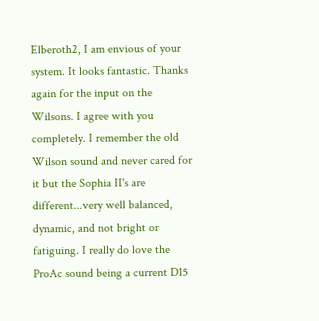Elberoth2, I am envious of your system. It looks fantastic. Thanks again for the input on the Wilsons. I agree with you completely. I remember the old Wilson sound and never cared for it but the Sophia II's are different...very well balanced, dynamic, and not bright or fatiguing. I really do love the ProAc sound being a current D15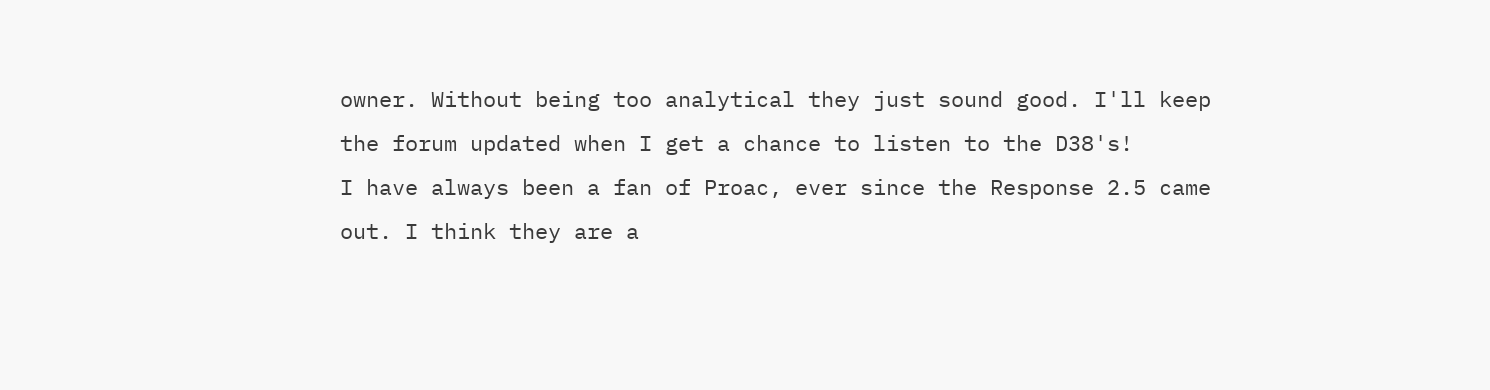owner. Without being too analytical they just sound good. I'll keep the forum updated when I get a chance to listen to the D38's!
I have always been a fan of Proac, ever since the Response 2.5 came out. I think they are a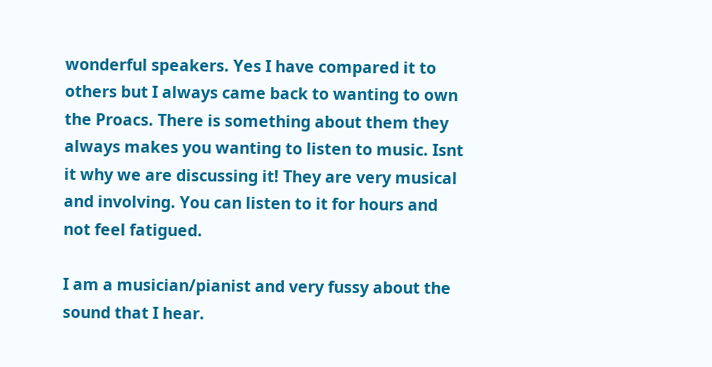wonderful speakers. Yes I have compared it to others but I always came back to wanting to own the Proacs. There is something about them they always makes you wanting to listen to music. Isnt it why we are discussing it! They are very musical and involving. You can listen to it for hours and not feel fatigued.

I am a musician/pianist and very fussy about the sound that I hear.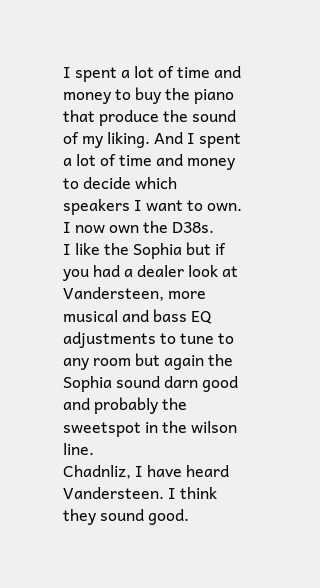I spent a lot of time and money to buy the piano that produce the sound of my liking. And I spent a lot of time and money to decide which speakers I want to own.
I now own the D38s.
I like the Sophia but if you had a dealer look at Vandersteen, more musical and bass EQ adjustments to tune to any room but again the Sophia sound darn good and probably the sweetspot in the wilson line.
Chadnliz, I have heard Vandersteen. I think they sound good.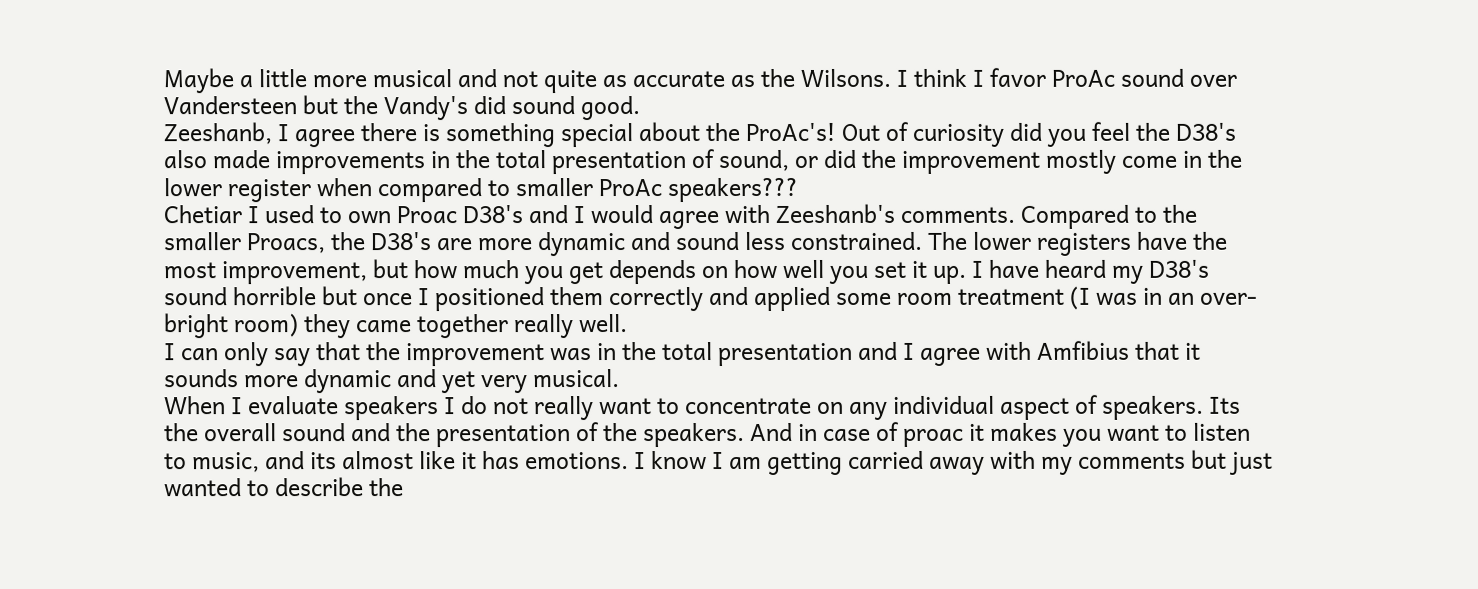Maybe a little more musical and not quite as accurate as the Wilsons. I think I favor ProAc sound over Vandersteen but the Vandy's did sound good.
Zeeshanb, I agree there is something special about the ProAc's! Out of curiosity did you feel the D38's also made improvements in the total presentation of sound, or did the improvement mostly come in the lower register when compared to smaller ProAc speakers???
Chetiar I used to own Proac D38's and I would agree with Zeeshanb's comments. Compared to the smaller Proacs, the D38's are more dynamic and sound less constrained. The lower registers have the most improvement, but how much you get depends on how well you set it up. I have heard my D38's sound horrible but once I positioned them correctly and applied some room treatment (I was in an over-bright room) they came together really well.
I can only say that the improvement was in the total presentation and I agree with Amfibius that it sounds more dynamic and yet very musical.
When I evaluate speakers I do not really want to concentrate on any individual aspect of speakers. Its the overall sound and the presentation of the speakers. And in case of proac it makes you want to listen to music, and its almost like it has emotions. I know I am getting carried away with my comments but just wanted to describe the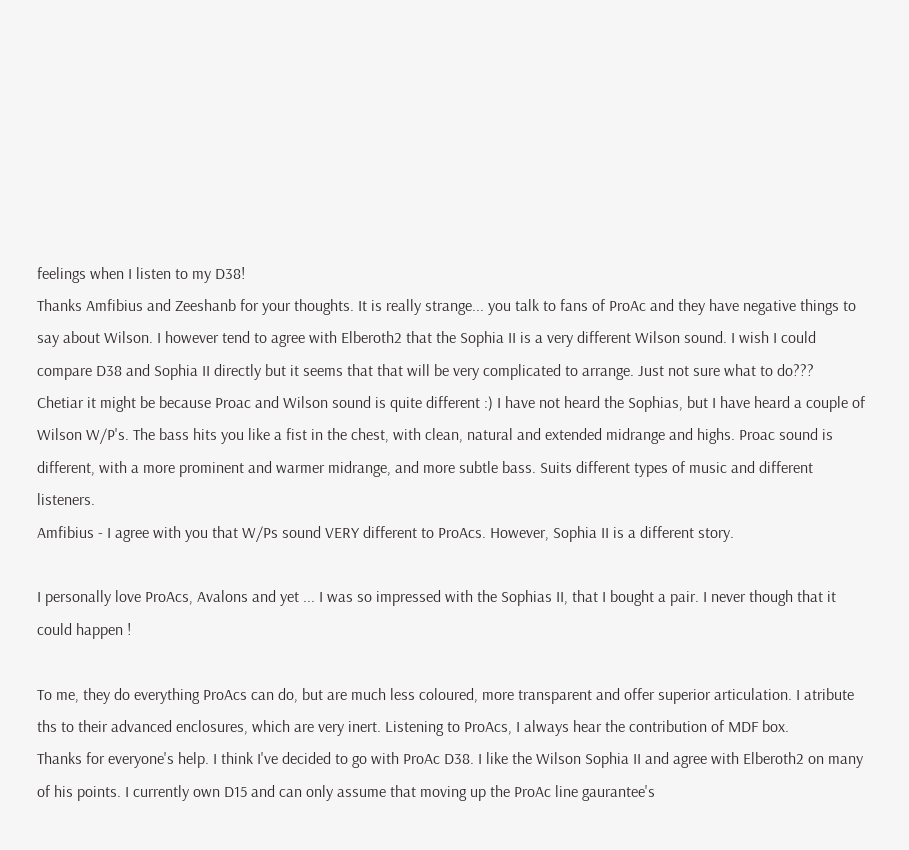feelings when I listen to my D38!
Thanks Amfibius and Zeeshanb for your thoughts. It is really strange... you talk to fans of ProAc and they have negative things to say about Wilson. I however tend to agree with Elberoth2 that the Sophia II is a very different Wilson sound. I wish I could compare D38 and Sophia II directly but it seems that that will be very complicated to arrange. Just not sure what to do???
Chetiar it might be because Proac and Wilson sound is quite different :) I have not heard the Sophias, but I have heard a couple of Wilson W/P's. The bass hits you like a fist in the chest, with clean, natural and extended midrange and highs. Proac sound is different, with a more prominent and warmer midrange, and more subtle bass. Suits different types of music and different listeners.
Amfibius - I agree with you that W/Ps sound VERY different to ProAcs. However, Sophia II is a different story.

I personally love ProAcs, Avalons and yet ... I was so impressed with the Sophias II, that I bought a pair. I never though that it could happen !

To me, they do everything ProAcs can do, but are much less coloured, more transparent and offer superior articulation. I atribute ths to their advanced enclosures, which are very inert. Listening to ProAcs, I always hear the contribution of MDF box.
Thanks for everyone's help. I think I've decided to go with ProAc D38. I like the Wilson Sophia II and agree with Elberoth2 on many of his points. I currently own D15 and can only assume that moving up the ProAc line gaurantee's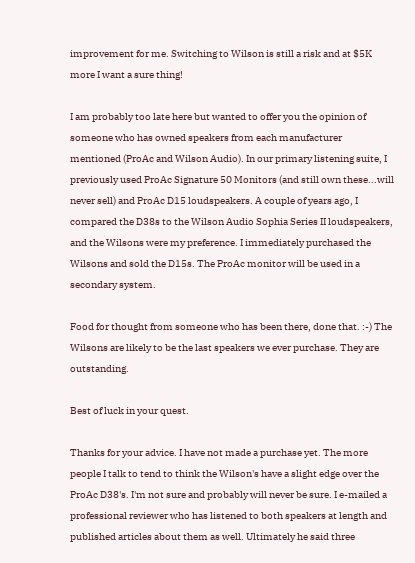improvement for me. Switching to Wilson is still a risk and at $5K more I want a sure thing!

I am probably too late here but wanted to offer you the opinion of someone who has owned speakers from each manufacturer mentioned (ProAc and Wilson Audio). In our primary listening suite, I previously used ProAc Signature 50 Monitors (and still own these...will never sell) and ProAc D15 loudspeakers. A couple of years ago, I compared the D38s to the Wilson Audio Sophia Series II loudspeakers, and the Wilsons were my preference. I immediately purchased the Wilsons and sold the D15s. The ProAc monitor will be used in a secondary system.

Food for thought from someone who has been there, done that. :-) The Wilsons are likely to be the last speakers we ever purchase. They are outstanding.

Best of luck in your quest.

Thanks for your advice. I have not made a purchase yet. The more people I talk to tend to think the Wilson's have a slight edge over the ProAc D38's. I'm not sure and probably will never be sure. I e-mailed a professional reviewer who has listened to both speakers at length and published articles about them as well. Ultimately he said three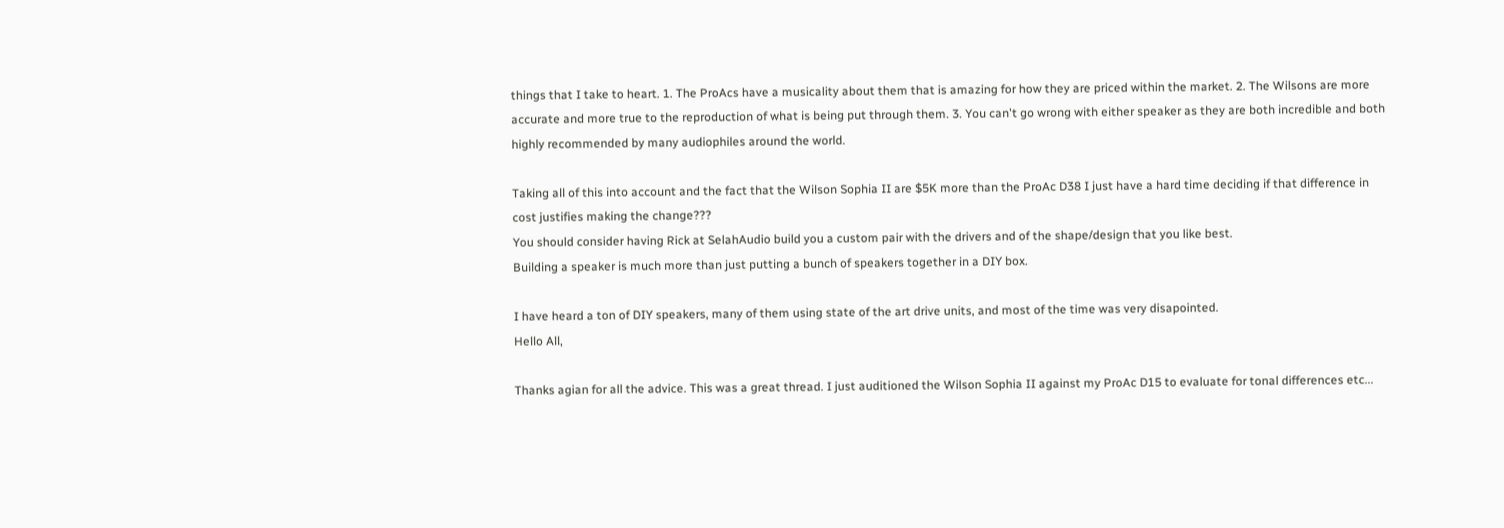things that I take to heart. 1. The ProAcs have a musicality about them that is amazing for how they are priced within the market. 2. The Wilsons are more accurate and more true to the reproduction of what is being put through them. 3. You can't go wrong with either speaker as they are both incredible and both highly recommended by many audiophiles around the world.

Taking all of this into account and the fact that the Wilson Sophia II are $5K more than the ProAc D38 I just have a hard time deciding if that difference in cost justifies making the change???
You should consider having Rick at SelahAudio build you a custom pair with the drivers and of the shape/design that you like best.
Building a speaker is much more than just putting a bunch of speakers together in a DIY box.

I have heard a ton of DIY speakers, many of them using state of the art drive units, and most of the time was very disapointed.
Hello All,

Thanks agian for all the advice. This was a great thread. I just auditioned the Wilson Sophia II against my ProAc D15 to evaluate for tonal differences etc...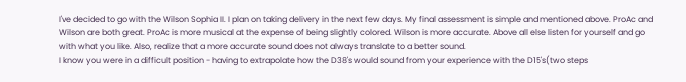I've decided to go with the Wilson Sophia II. I plan on taking delivery in the next few days. My final assessment is simple and mentioned above. ProAc and Wilson are both great. ProAc is more musical at the expense of being slightly colored. Wilson is more accurate. Above all else listen for yourself and go with what you like. Also, realize that a more accurate sound does not always translate to a better sound.
I know you were in a difficult position - having to extrapolate how the D38's would sound from your experience with the D15's(two steps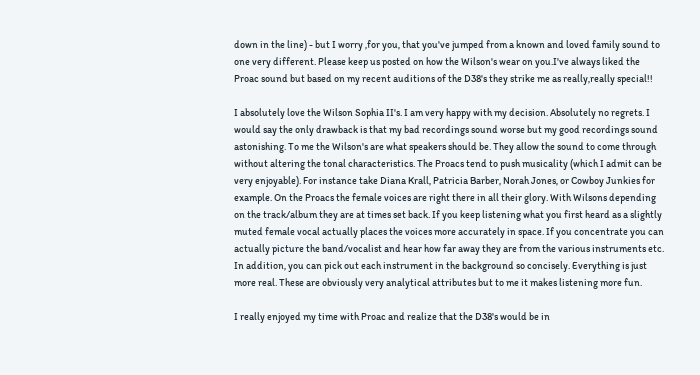down in the line) - but I worry ,for you, that you've jumped from a known and loved family sound to one very different. Please keep us posted on how the Wilson's wear on you.I've always liked the Proac sound but based on my recent auditions of the D38's they strike me as really,really special!!

I absolutely love the Wilson Sophia II's. I am very happy with my decision. Absolutely no regrets. I would say the only drawback is that my bad recordings sound worse but my good recordings sound astonishing. To me the Wilson's are what speakers should be. They allow the sound to come through without altering the tonal characteristics. The Proacs tend to push musicality (which I admit can be very enjoyable). For instance take Diana Krall, Patricia Barber, Norah Jones, or Cowboy Junkies for example. On the Proacs the female voices are right there in all their glory. With Wilsons depending on the track/album they are at times set back. If you keep listening what you first heard as a slightly muted female vocal actually places the voices more accurately in space. If you concentrate you can actually picture the band/vocalist and hear how far away they are from the various instruments etc. In addition, you can pick out each instrument in the background so concisely. Everything is just more real. These are obviously very analytical attributes but to me it makes listening more fun.

I really enjoyed my time with Proac and realize that the D38's would be in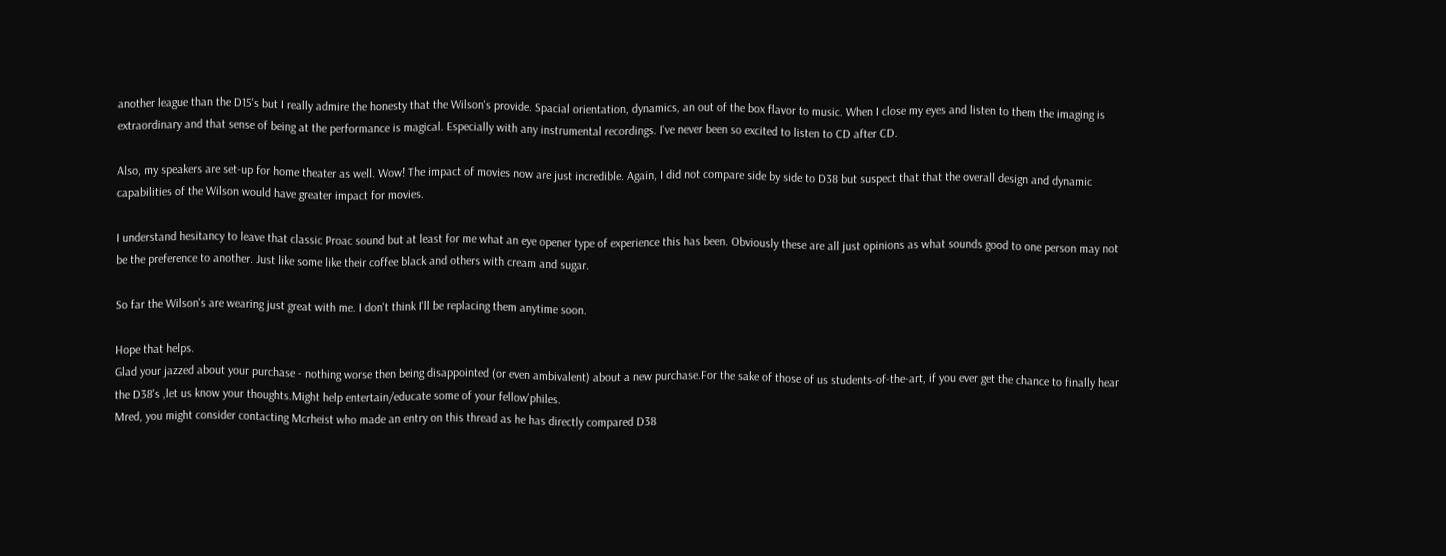another league than the D15's but I really admire the honesty that the Wilson's provide. Spacial orientation, dynamics, an out of the box flavor to music. When I close my eyes and listen to them the imaging is extraordinary and that sense of being at the performance is magical. Especially with any instrumental recordings. I've never been so excited to listen to CD after CD.

Also, my speakers are set-up for home theater as well. Wow! The impact of movies now are just incredible. Again, I did not compare side by side to D38 but suspect that that the overall design and dynamic capabilities of the Wilson would have greater impact for movies.

I understand hesitancy to leave that classic Proac sound but at least for me what an eye opener type of experience this has been. Obviously these are all just opinions as what sounds good to one person may not be the preference to another. Just like some like their coffee black and others with cream and sugar.

So far the Wilson's are wearing just great with me. I don't think I'll be replacing them anytime soon.

Hope that helps.
Glad your jazzed about your purchase - nothing worse then being disappointed (or even ambivalent) about a new purchase.For the sake of those of us students-of-the-art, if you ever get the chance to finally hear the D38's ,let us know your thoughts.Might help entertain/educate some of your fellow'philes.
Mred, you might consider contacting Mcrheist who made an entry on this thread as he has directly compared D38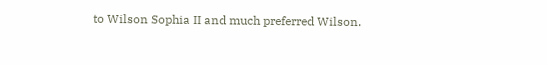to Wilson Sophia II and much preferred Wilson.